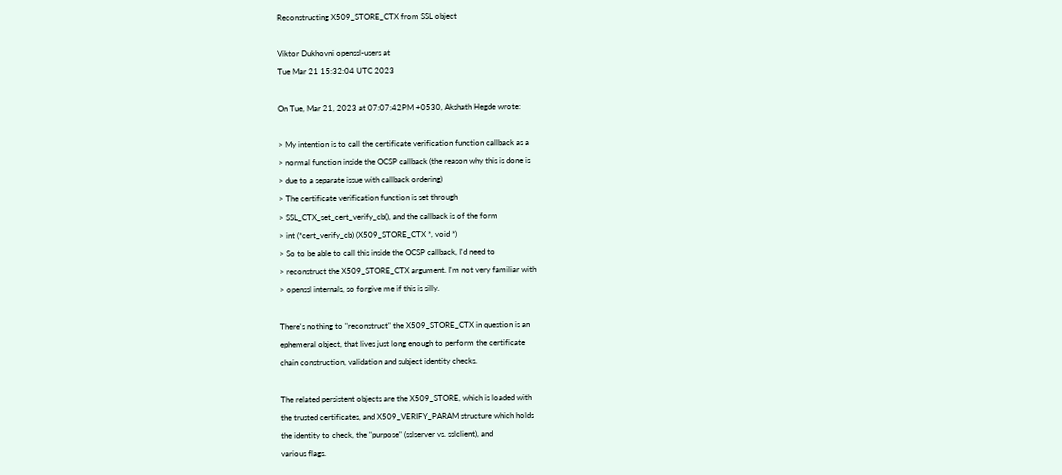Reconstructing X509_STORE_CTX from SSL object

Viktor Dukhovni openssl-users at
Tue Mar 21 15:32:04 UTC 2023

On Tue, Mar 21, 2023 at 07:07:42PM +0530, Akshath Hegde wrote:

> My intention is to call the certificate verification function callback as a
> normal function inside the OCSP callback (the reason why this is done is
> due to a separate issue with callback ordering)
> The certificate verification function is set through
> SSL_CTX_set_cert_verify_cb(), and the callback is of the form
> int (*cert_verify_cb) (X509_STORE_CTX *, void *)
> So to be able to call this inside the OCSP callback, I'd need to
> reconstruct the X509_STORE_CTX argument. I'm not very familiar with
> openssl internals, so forgive me if this is silly.

There's nothing to "reconstruct" the X509_STORE_CTX in question is an
ephemeral object, that lives just long enough to perform the certificate
chain construction, validation and subject identity checks.

The related persistent objects are the X509_STORE, which is loaded with
the trusted certificates, and X509_VERIFY_PARAM structure which holds
the identity to check, the "purpose" (sslserver vs. sslclient), and
various flags.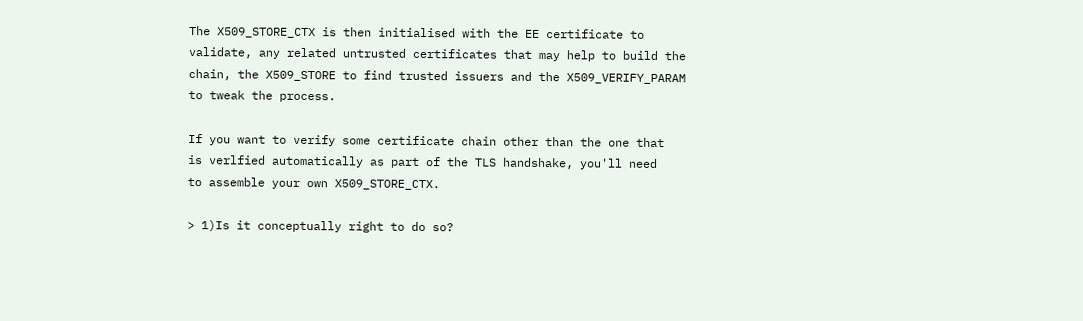The X509_STORE_CTX is then initialised with the EE certificate to
validate, any related untrusted certificates that may help to build the
chain, the X509_STORE to find trusted issuers and the X509_VERIFY_PARAM
to tweak the process.

If you want to verify some certificate chain other than the one that
is verlfied automatically as part of the TLS handshake, you'll need
to assemble your own X509_STORE_CTX.

> 1)Is it conceptually right to do so?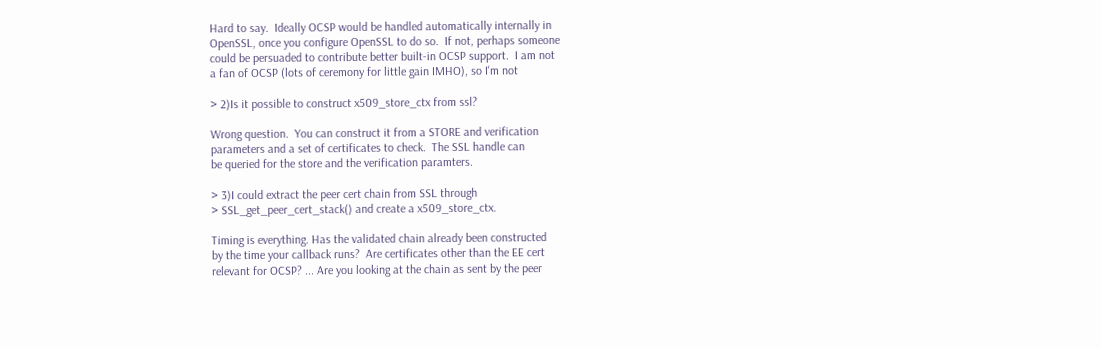Hard to say.  Ideally OCSP would be handled automatically internally in
OpenSSL, once you configure OpenSSL to do so.  If not, perhaps someone
could be persuaded to contribute better built-in OCSP support.  I am not
a fan of OCSP (lots of ceremony for little gain IMHO), so I'm not

> 2)Is it possible to construct x509_store_ctx from ssl?

Wrong question.  You can construct it from a STORE and verification
parameters and a set of certificates to check.  The SSL handle can
be queried for the store and the verification paramters.

> 3)I could extract the peer cert chain from SSL through
> SSL_get_peer_cert_stack() and create a x509_store_ctx.

Timing is everything. Has the validated chain already been constructed
by the time your callback runs?  Are certificates other than the EE cert
relevant for OCSP? ... Are you looking at the chain as sent by the peer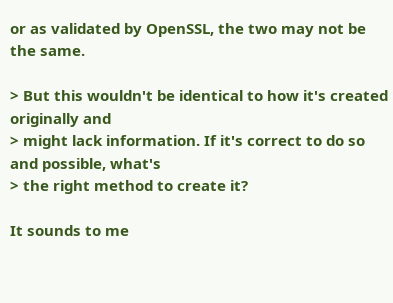or as validated by OpenSSL, the two may not be the same.

> But this wouldn't be identical to how it's created originally and
> might lack information. If it's correct to do so and possible, what's
> the right method to create it?

It sounds to me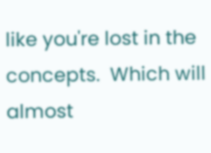like you're lost in the concepts.  Which will almost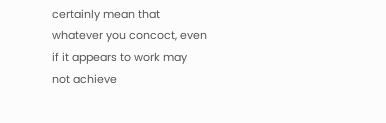certainly mean that whatever you concoct, even if it appears to work may
not achieve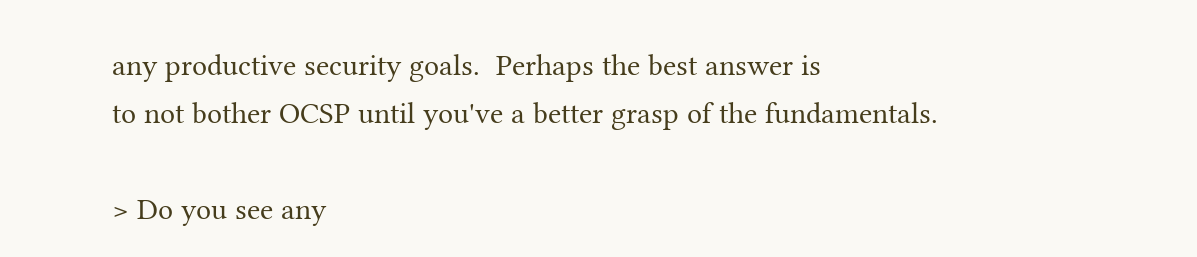any productive security goals.  Perhaps the best answer is
to not bother OCSP until you've a better grasp of the fundamentals.

> Do you see any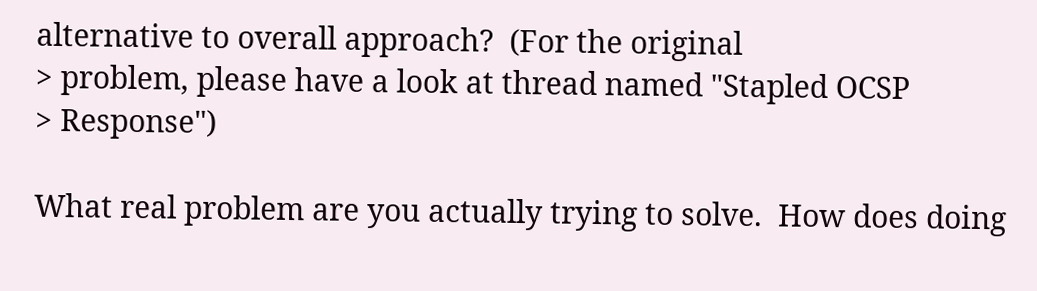alternative to overall approach?  (For the original
> problem, please have a look at thread named "Stapled OCSP
> Response")

What real problem are you actually trying to solve.  How does doing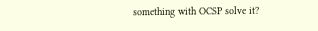something with OCSP solve it?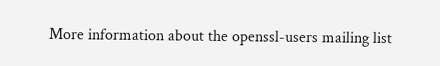More information about the openssl-users mailing list